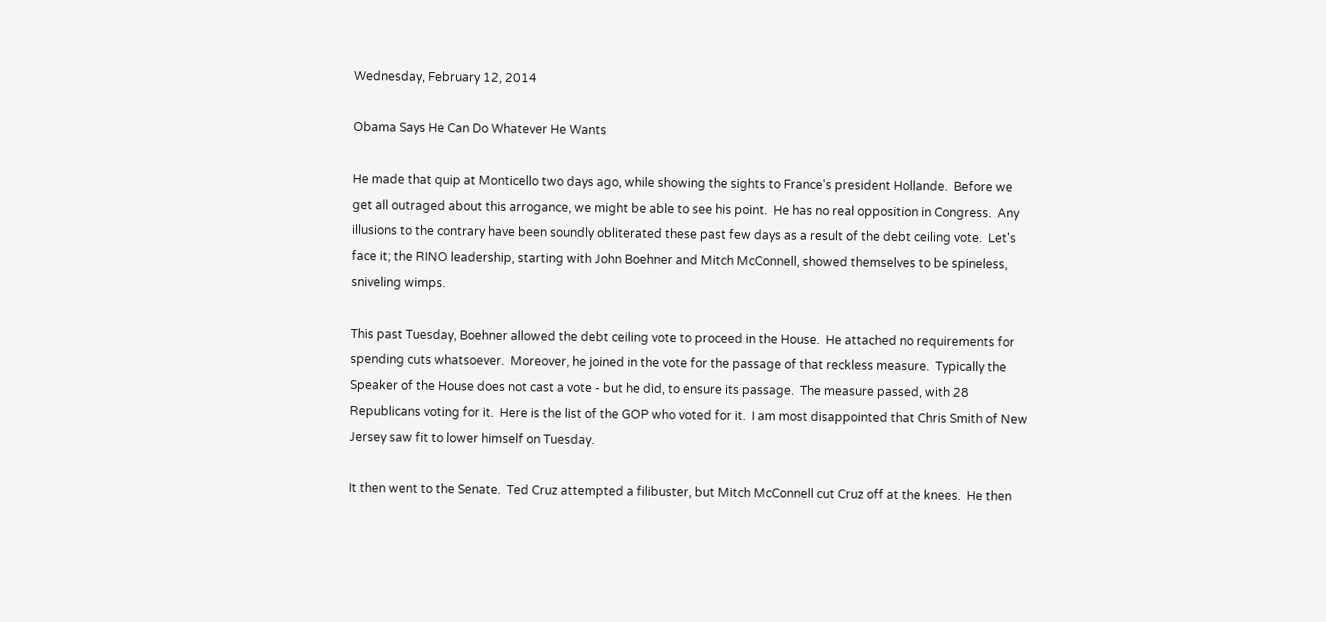Wednesday, February 12, 2014

Obama Says He Can Do Whatever He Wants

He made that quip at Monticello two days ago, while showing the sights to France's president Hollande.  Before we get all outraged about this arrogance, we might be able to see his point.  He has no real opposition in Congress.  Any illusions to the contrary have been soundly obliterated these past few days as a result of the debt ceiling vote.  Let's face it; the RINO leadership, starting with John Boehner and Mitch McConnell, showed themselves to be spineless, sniveling wimps.

This past Tuesday, Boehner allowed the debt ceiling vote to proceed in the House.  He attached no requirements for spending cuts whatsoever.  Moreover, he joined in the vote for the passage of that reckless measure.  Typically the Speaker of the House does not cast a vote - but he did, to ensure its passage.  The measure passed, with 28 Republicans voting for it.  Here is the list of the GOP who voted for it.  I am most disappointed that Chris Smith of New Jersey saw fit to lower himself on Tuesday.

It then went to the Senate.  Ted Cruz attempted a filibuster, but Mitch McConnell cut Cruz off at the knees.  He then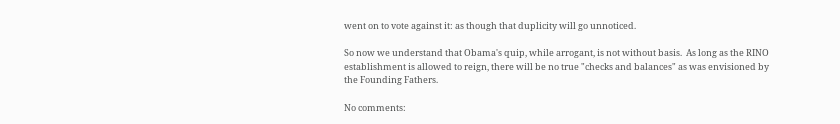went on to vote against it: as though that duplicity will go unnoticed.

So now we understand that Obama's quip, while arrogant, is not without basis.  As long as the RINO establishment is allowed to reign, there will be no true "checks and balances" as was envisioned by the Founding Fathers.

No comments: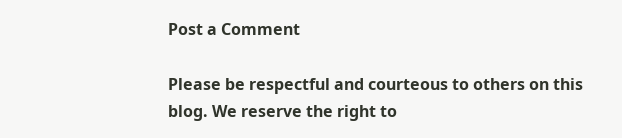Post a Comment

Please be respectful and courteous to others on this blog. We reserve the right to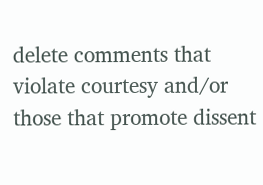delete comments that violate courtesy and/or those that promote dissent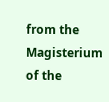from the Magisterium of the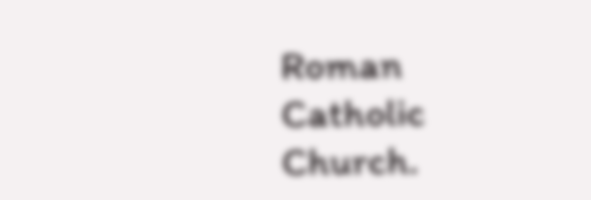Roman Catholic Church.